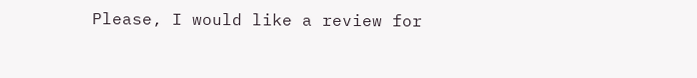Please, I would like a review for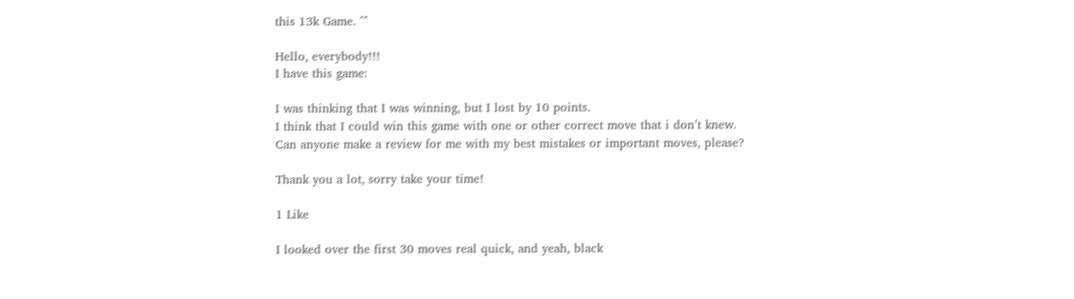this 13k Game. ^^

Hello, everybody!!!
I have this game:

I was thinking that I was winning, but I lost by 10 points.
I think that I could win this game with one or other correct move that i don’t knew.
Can anyone make a review for me with my best mistakes or important moves, please?

Thank you a lot, sorry take your time!

1 Like

I looked over the first 30 moves real quick, and yeah, black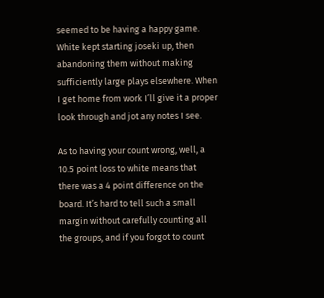seemed to be having a happy game. White kept starting joseki up, then abandoning them without making sufficiently large plays elsewhere. When I get home from work I’ll give it a proper look through and jot any notes I see.

As to having your count wrong, well, a 10.5 point loss to white means that there was a 4 point difference on the board. It’s hard to tell such a small margin without carefully counting all the groups, and if you forgot to count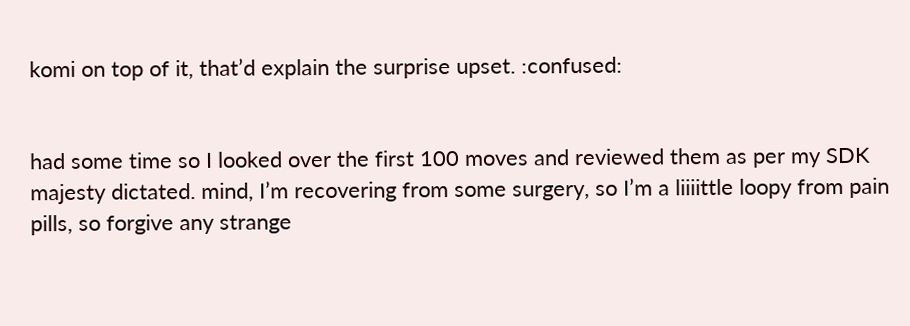komi on top of it, that’d explain the surprise upset. :confused:


had some time so I looked over the first 100 moves and reviewed them as per my SDK majesty dictated. mind, I’m recovering from some surgery, so I’m a liiiittle loopy from pain pills, so forgive any strange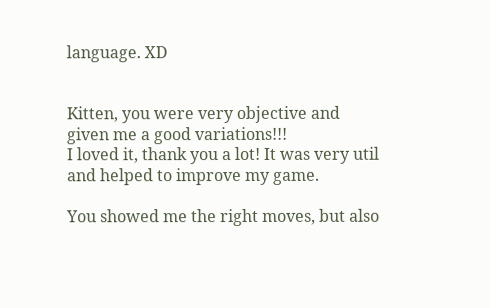language. XD


Kitten, you were very objective and given me a good variations!!!
I loved it, thank you a lot! It was very util and helped to improve my game.

You showed me the right moves, but also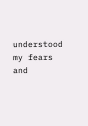understood my fears and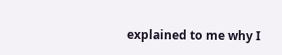explained to me why I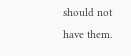should not have them.